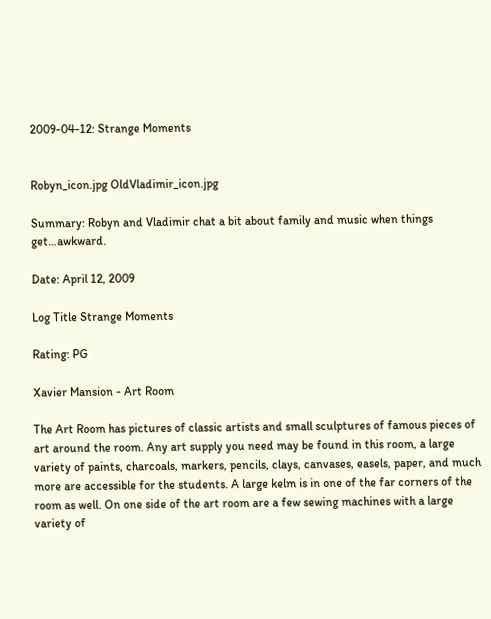2009-04-12: Strange Moments


Robyn_icon.jpg OldVladimir_icon.jpg

Summary: Robyn and Vladimir chat a bit about family and music when things get…awkward.

Date: April 12, 2009

Log Title Strange Moments

Rating: PG

Xavier Mansion - Art Room

The Art Room has pictures of classic artists and small sculptures of famous pieces of art around the room. Any art supply you need may be found in this room, a large variety of paints, charcoals, markers, pencils, clays, canvases, easels, paper, and much more are accessible for the students. A large kelm is in one of the far corners of the room as well. On one side of the art room are a few sewing machines with a large variety of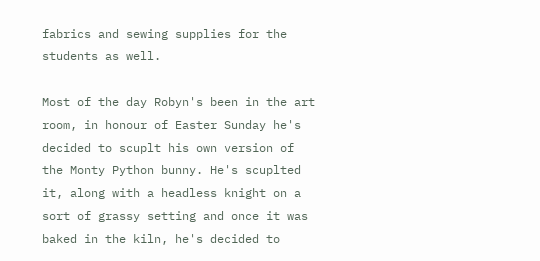fabrics and sewing supplies for the students as well.

Most of the day Robyn's been in the art room, in honour of Easter Sunday he's decided to scuplt his own version of the Monty Python bunny. He's scuplted it, along with a headless knight on a sort of grassy setting and once it was baked in the kiln, he's decided to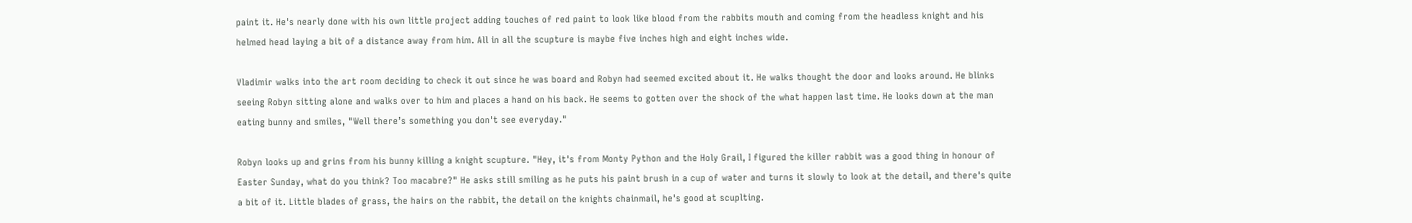paint it. He's nearly done with his own little project adding touches of red paint to look like blood from the rabbits mouth and coming from the headless knight and his helmed head laying a bit of a distance away from him. All in all the scupture is maybe five inches high and eight inches wide.

Vladimir walks into the art room deciding to check it out since he was board and Robyn had seemed excited about it. He walks thought the door and looks around. He blinks seeing Robyn sitting alone and walks over to him and places a hand on his back. He seems to gotten over the shock of the what happen last time. He looks down at the man eating bunny and smiles, "Well there’s something you don't see everyday."

Robyn looks up and grins from his bunny killing a knight scupture. "Hey, it's from Monty Python and the Holy Grail, I figured the killer rabbit was a good thing in honour of Easter Sunday, what do you think? Too macabre?" He asks still smiling as he puts his paint brush in a cup of water and turns it slowly to look at the detail, and there's quite a bit of it. Little blades of grass, the hairs on the rabbit, the detail on the knights chainmail, he's good at scuplting.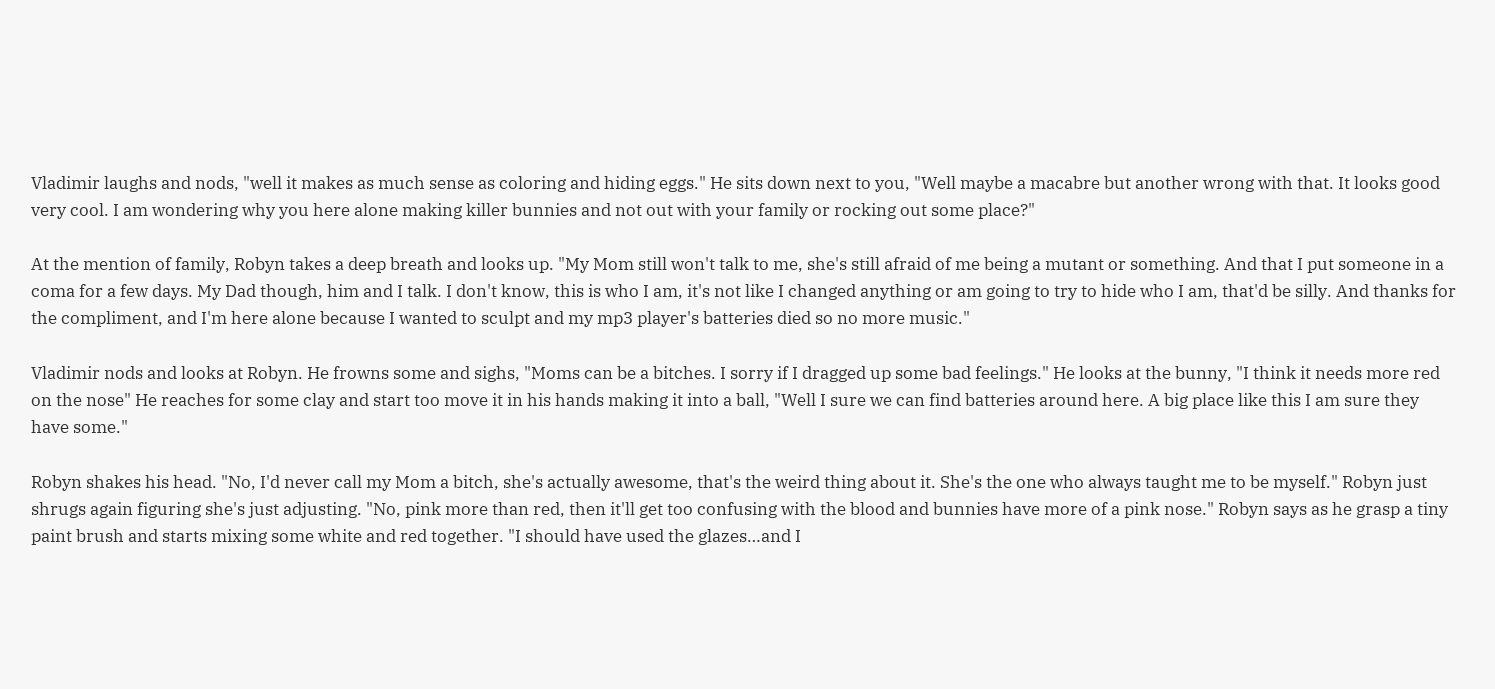Vladimir laughs and nods, "well it makes as much sense as coloring and hiding eggs." He sits down next to you, "Well maybe a macabre but another wrong with that. It looks good very cool. I am wondering why you here alone making killer bunnies and not out with your family or rocking out some place?"

At the mention of family, Robyn takes a deep breath and looks up. "My Mom still won't talk to me, she's still afraid of me being a mutant or something. And that I put someone in a coma for a few days. My Dad though, him and I talk. I don't know, this is who I am, it's not like I changed anything or am going to try to hide who I am, that'd be silly. And thanks for the compliment, and I'm here alone because I wanted to sculpt and my mp3 player's batteries died so no more music."

Vladimir nods and looks at Robyn. He frowns some and sighs, "Moms can be a bitches. I sorry if I dragged up some bad feelings." He looks at the bunny, "I think it needs more red on the nose" He reaches for some clay and start too move it in his hands making it into a ball, "Well I sure we can find batteries around here. A big place like this I am sure they have some."

Robyn shakes his head. "No, I'd never call my Mom a bitch, she's actually awesome, that's the weird thing about it. She's the one who always taught me to be myself." Robyn just shrugs again figuring she's just adjusting. "No, pink more than red, then it'll get too confusing with the blood and bunnies have more of a pink nose." Robyn says as he grasp a tiny paint brush and starts mixing some white and red together. "I should have used the glazes…and I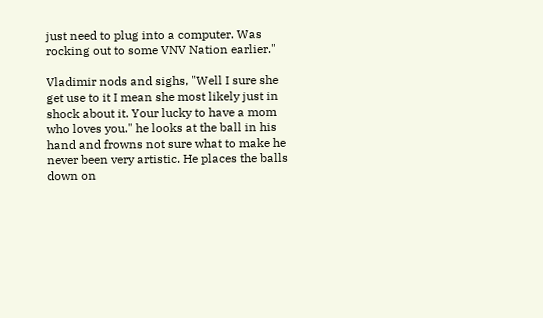just need to plug into a computer. Was rocking out to some VNV Nation earlier."

Vladimir nods and sighs, "Well I sure she get use to it I mean she most likely just in shock about it. Your lucky to have a mom who loves you." he looks at the ball in his hand and frowns not sure what to make he never been very artistic. He places the balls down on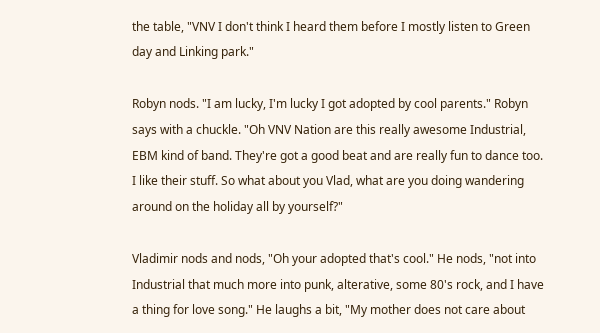the table, "VNV I don't think I heard them before I mostly listen to Green day and Linking park."

Robyn nods. "I am lucky, I'm lucky I got adopted by cool parents." Robyn says with a chuckle. "Oh VNV Nation are this really awesome Industrial, EBM kind of band. They're got a good beat and are really fun to dance too. I like their stuff. So what about you Vlad, what are you doing wandering around on the holiday all by yourself?"

Vladimir nods and nods, "Oh your adopted that's cool." He nods, "not into Industrial that much more into punk, alterative, some 80's rock, and I have a thing for love song." He laughs a bit, "My mother does not care about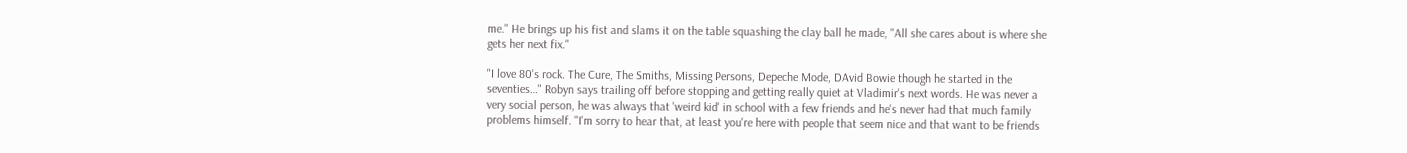me." He brings up his fist and slams it on the table squashing the clay ball he made, "All she cares about is where she gets her next fix."

"I love 80's rock. The Cure, The Smiths, Missing Persons, Depeche Mode, DAvid Bowie though he started in the seventies…" Robyn says trailing off before stopping and getting really quiet at Vladimir's next words. He was never a very social person, he was always that 'weird kid' in school with a few friends and he's never had that much family problems himself. "I'm sorry to hear that, at least you're here with people that seem nice and that want to be friends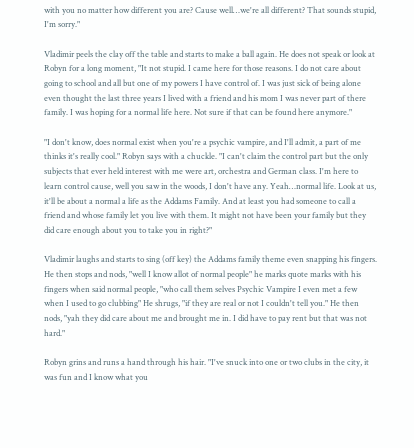with you no matter how different you are? Cause well…we're all different? That sounds stupid, I'm sorry."

Vladimir peels the clay off the table and starts to make a ball again. He does not speak or look at Robyn for a long moment, "It not stupid. I came here for those reasons. I do not care about going to school and all but one of my powers I have control of. I was just sick of being alone even thought the last three years I lived with a friend and his mom I was never part of there family. I was hoping for a normal life here. Not sure if that can be found here anymore."

"I don't know, does normal exist when you're a psychic vampire, and I'll admit, a part of me thinks it's really cool." Robyn says with a chuckle. "I can't claim the control part but the only subjects that ever held interest with me were art, orchestra and German class. I'm here to learn control cause, well you saw in the woods, I don't have any. Yeah…normal life. Look at us, it'll be about a normal a life as the Addams Family. And at least you had someone to call a friend and whose family let you live with them. It might not have been your family but they did care enough about you to take you in right?"

Vladimir laughs and starts to sing (off key) the Addams family theme even snapping his fingers. He then stops and nods, "well I know allot of normal people" he marks quote marks with his fingers when said normal people, "who call them selves Psychic Vampire I even met a few when I used to go clubbing" He shrugs, "if they are real or not I couldn't tell you." He then nods, "yah they did care about me and brought me in. I did have to pay rent but that was not hard."

Robyn grins and runs a hand through his hair. "I've snuck into one or two clubs in the city, it was fun and I know what you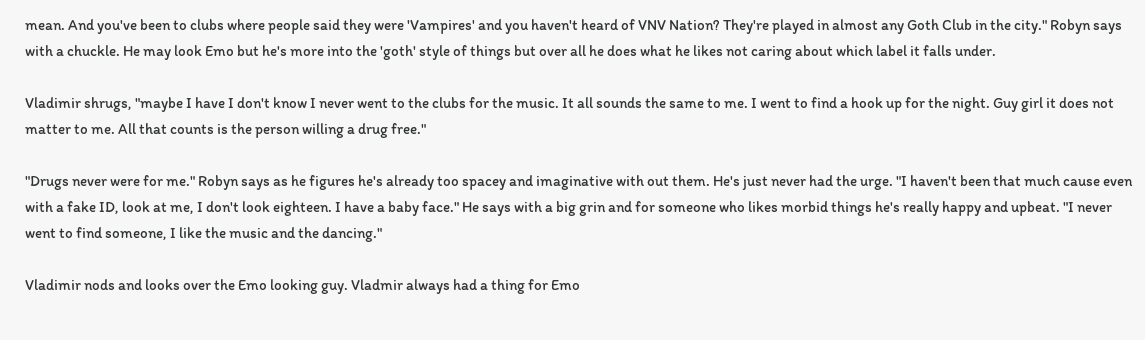mean. And you've been to clubs where people said they were 'Vampires' and you haven't heard of VNV Nation? They're played in almost any Goth Club in the city." Robyn says with a chuckle. He may look Emo but he's more into the 'goth' style of things but over all he does what he likes not caring about which label it falls under.

Vladimir shrugs, "maybe I have I don't know I never went to the clubs for the music. It all sounds the same to me. I went to find a hook up for the night. Guy girl it does not matter to me. All that counts is the person willing a drug free."

"Drugs never were for me." Robyn says as he figures he's already too spacey and imaginative with out them. He's just never had the urge. "I haven't been that much cause even with a fake ID, look at me, I don't look eighteen. I have a baby face." He says with a big grin and for someone who likes morbid things he's really happy and upbeat. "I never went to find someone, I like the music and the dancing."

Vladimir nods and looks over the Emo looking guy. Vladmir always had a thing for Emo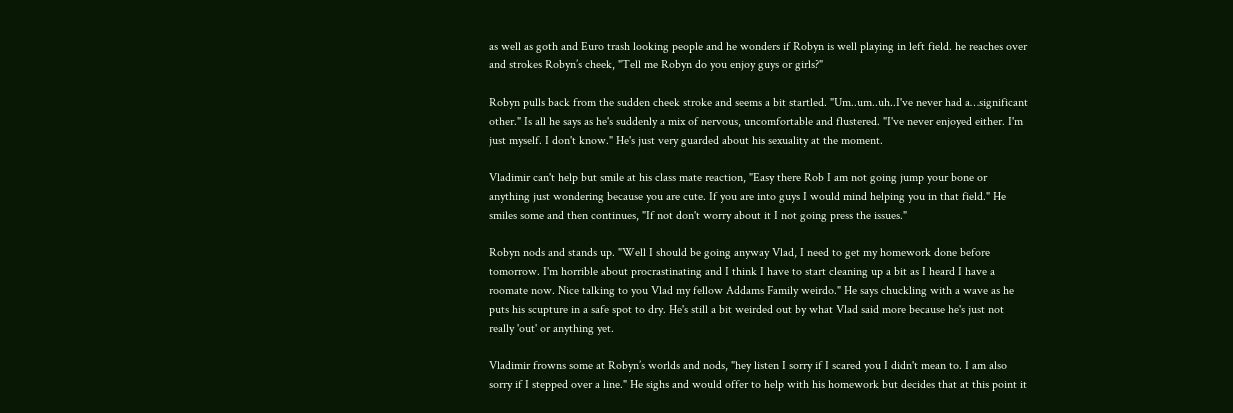as well as goth and Euro trash looking people and he wonders if Robyn is well playing in left field. he reaches over and strokes Robyn’s cheek, "Tell me Robyn do you enjoy guys or girls?"

Robyn pulls back from the sudden cheek stroke and seems a bit startled. "Um..um..uh..I've never had a…significant other." Is all he says as he's suddenly a mix of nervous, uncomfortable and flustered. "I've never enjoyed either. I'm just myself. I don't know." He's just very guarded about his sexuality at the moment.

Vladimir can't help but smile at his class mate reaction, "Easy there Rob I am not going jump your bone or anything just wondering because you are cute. If you are into guys I would mind helping you in that field." He smiles some and then continues, "If not don't worry about it I not going press the issues."

Robyn nods and stands up. "Well I should be going anyway Vlad, I need to get my homework done before tomorrow. I'm horrible about procrastinating and I think I have to start cleaning up a bit as I heard I have a roomate now. Nice talking to you Vlad my fellow Addams Family weirdo." He says chuckling with a wave as he puts his scupture in a safe spot to dry. He's still a bit weirded out by what Vlad said more because he's just not really 'out' or anything yet.

Vladimir frowns some at Robyn’s worlds and nods, "hey listen I sorry if I scared you I didn't mean to. I am also sorry if I stepped over a line." He sighs and would offer to help with his homework but decides that at this point it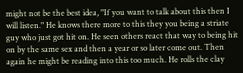might not be the best idea, "If you want to talk about this then I will listen." He knows there more to this they you being a striate guy who just got hit on. He seen others react that way to being hit on by the same sex and then a year or so later come out. Then again he might be reading into this too much. He rolls the clay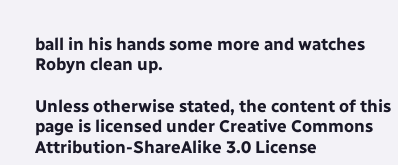ball in his hands some more and watches Robyn clean up.

Unless otherwise stated, the content of this page is licensed under Creative Commons Attribution-ShareAlike 3.0 License